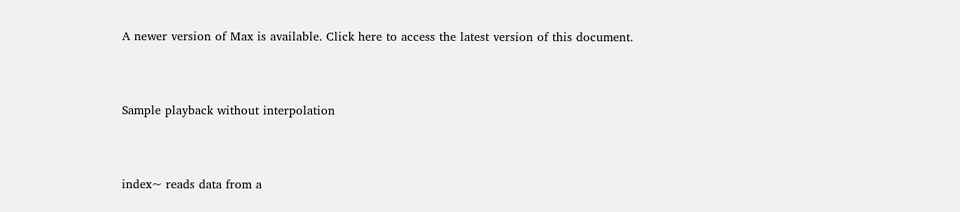A newer version of Max is available. Click here to access the latest version of this document.


Sample playback without interpolation


index~ reads data from a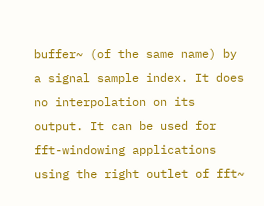buffer~ (of the same name) by a signal sample index. It does no interpolation on its output. It can be used for fft-windowing applications using the right outlet of fft~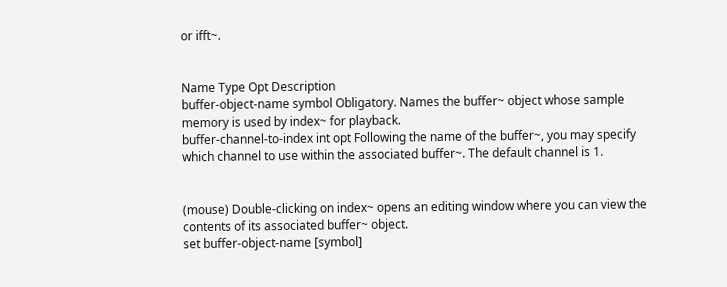or ifft~.


Name Type Opt Description
buffer-object-name symbol Obligatory. Names the buffer~ object whose sample memory is used by index~ for playback.
buffer-channel-to-index int opt Following the name of the buffer~, you may specify which channel to use within the associated buffer~. The default channel is 1.


(mouse) Double-clicking on index~ opens an editing window where you can view the contents of its associated buffer~ object.
set buffer-object-name [symbol]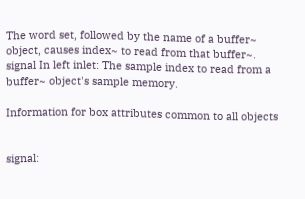The word set, followed by the name of a buffer~ object, causes index~ to read from that buffer~.
signal In left inlet: The sample index to read from a buffer~ object's sample memory.

Information for box attributes common to all objects


signal: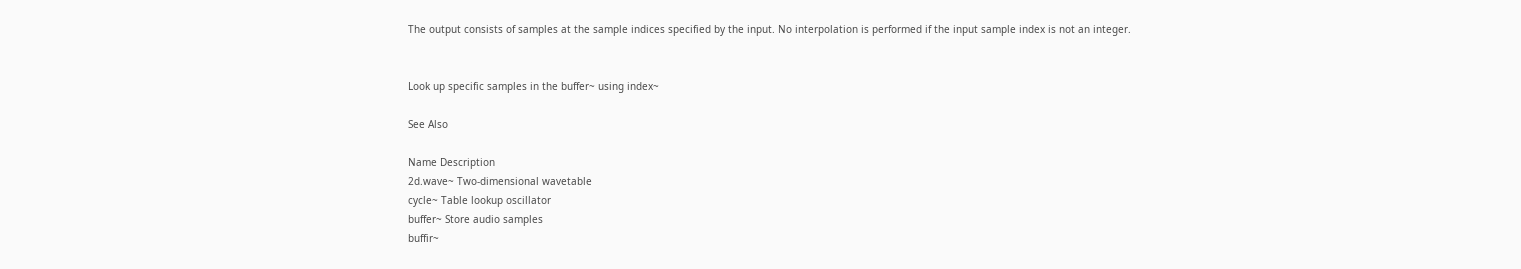The output consists of samples at the sample indices specified by the input. No interpolation is performed if the input sample index is not an integer.


Look up specific samples in the buffer~ using index~

See Also

Name Description
2d.wave~ Two-dimensional wavetable
cycle~ Table lookup oscillator
buffer~ Store audio samples
buffir~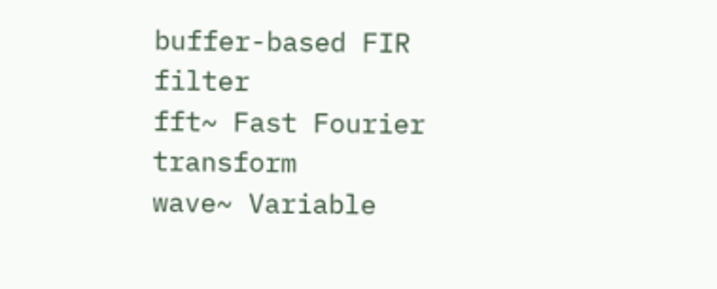buffer-based FIR filter
fft~ Fast Fourier transform
wave~ Variable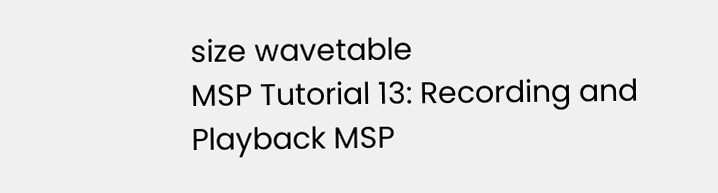size wavetable
MSP Tutorial 13: Recording and Playback MSP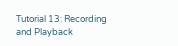Tutorial 13: Recording and Playback